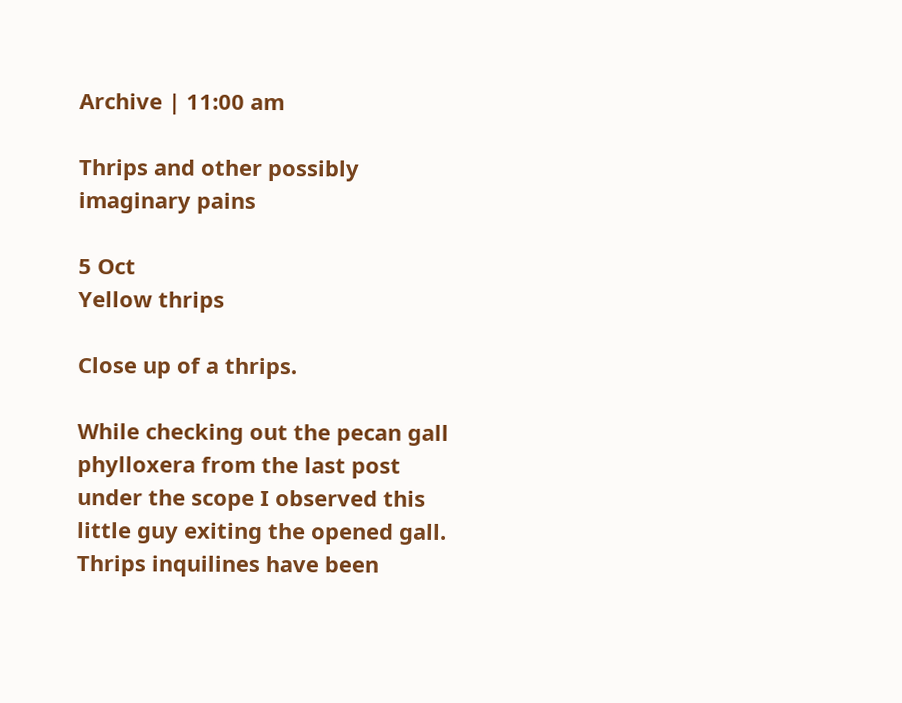Archive | 11:00 am

Thrips and other possibly imaginary pains

5 Oct
Yellow thrips

Close up of a thrips.

While checking out the pecan gall phylloxera from the last post under the scope I observed this little guy exiting the opened gall.  Thrips inquilines have been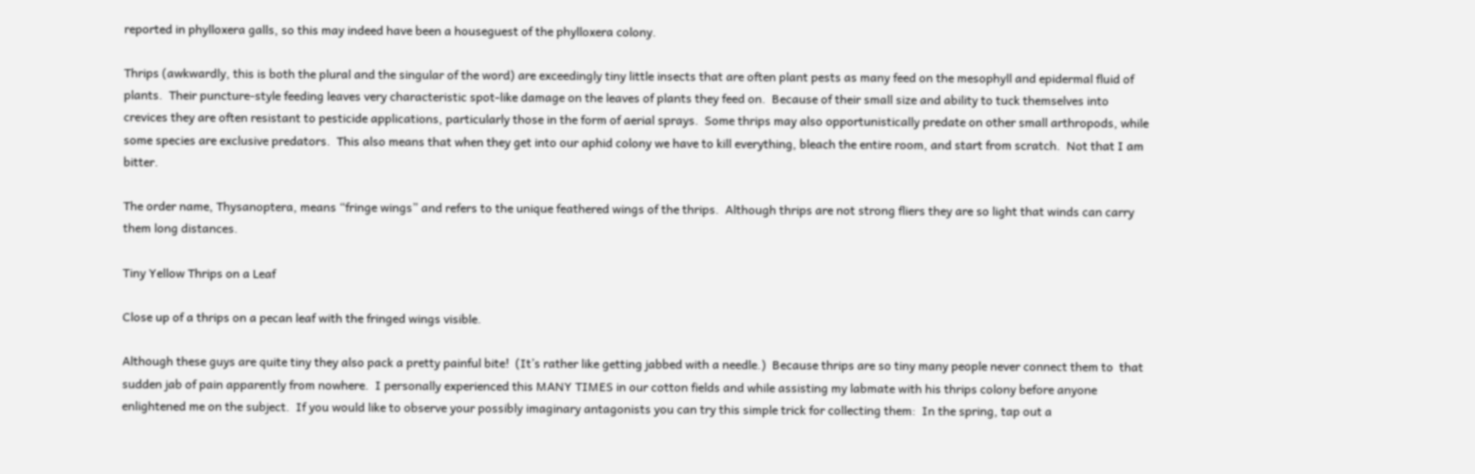reported in phylloxera galls, so this may indeed have been a houseguest of the phylloxera colony.

Thrips (awkwardly, this is both the plural and the singular of the word) are exceedingly tiny little insects that are often plant pests as many feed on the mesophyll and epidermal fluid of plants.  Their puncture-style feeding leaves very characteristic spot-like damage on the leaves of plants they feed on.  Because of their small size and ability to tuck themselves into crevices they are often resistant to pesticide applications, particularly those in the form of aerial sprays.  Some thrips may also opportunistically predate on other small arthropods, while some species are exclusive predators.  This also means that when they get into our aphid colony we have to kill everything, bleach the entire room, and start from scratch.  Not that I am bitter.

The order name, Thysanoptera, means “fringe wings” and refers to the unique feathered wings of the thrips.  Although thrips are not strong fliers they are so light that winds can carry them long distances.

Tiny Yellow Thrips on a Leaf

Close up of a thrips on a pecan leaf with the fringed wings visible.

Although these guys are quite tiny they also pack a pretty painful bite!  (It’s rather like getting jabbed with a needle.)  Because thrips are so tiny many people never connect them to  that sudden jab of pain apparently from nowhere.  I personally experienced this MANY TIMES in our cotton fields and while assisting my labmate with his thrips colony before anyone enlightened me on the subject.  If you would like to observe your possibly imaginary antagonists you can try this simple trick for collecting them:  In the spring, tap out a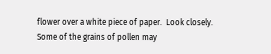flower over a white piece of paper.  Look closely.  Some of the grains of pollen may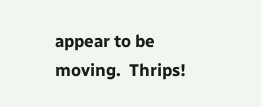appear to be moving.  Thrips!